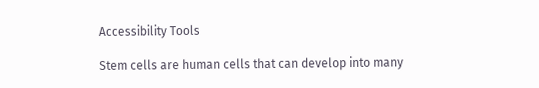Accessibility Tools

Stem cells are human cells that can develop into many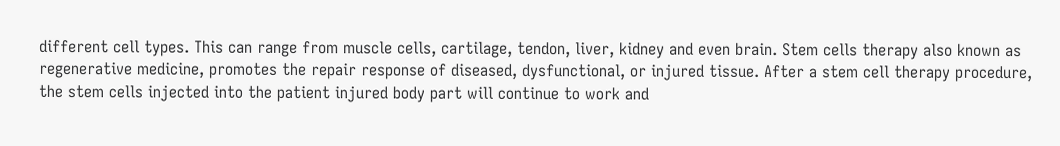different cell types. This can range from muscle cells, cartilage, tendon, liver, kidney and even brain. Stem cells therapy also known as regenerative medicine, promotes the repair response of diseased, dysfunctional, or injured tissue. After a stem cell therapy procedure, the stem cells injected into the patient injured body part will continue to work and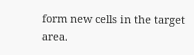form new cells in the target area.